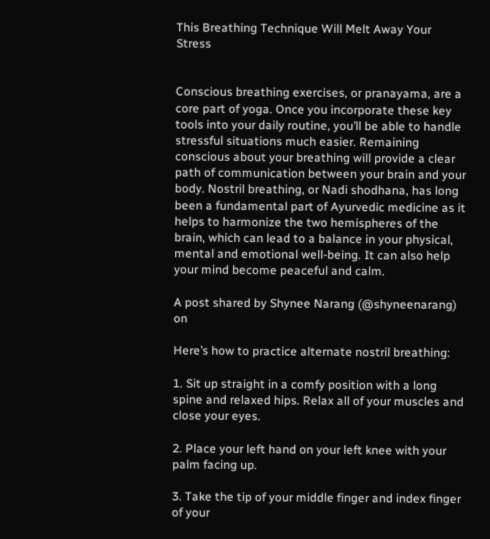This Breathing Technique Will Melt Away Your Stress


Conscious breathing exercises, or pranayama, are a core part of yoga. Once you incorporate these key tools into your daily routine, you’ll be able to handle stressful situations much easier. Remaining conscious about your breathing will provide a clear path of communication between your brain and your body. Nostril breathing, or Nadi shodhana, has long been a fundamental part of Ayurvedic medicine as it helps to harmonize the two hemispheres of the brain, which can lead to a balance in your physical, mental and emotional well-being. It can also help your mind become peaceful and calm.

A post shared by Shynee Narang (@shyneenarang) on

Here’s how to practice alternate nostril breathing:

1. Sit up straight in a comfy position with a long spine and relaxed hips. Relax all of your muscles and close your eyes.

2. Place your left hand on your left knee with your palm facing up.

3. Take the tip of your middle finger and index finger of your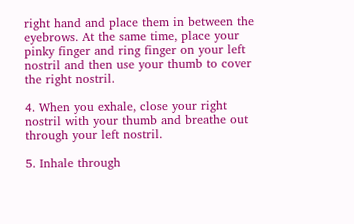right hand and place them in between the eyebrows. At the same time, place your pinky finger and ring finger on your left nostril and then use your thumb to cover the right nostril.

4. When you exhale, close your right nostril with your thumb and breathe out through your left nostril.

5. Inhale through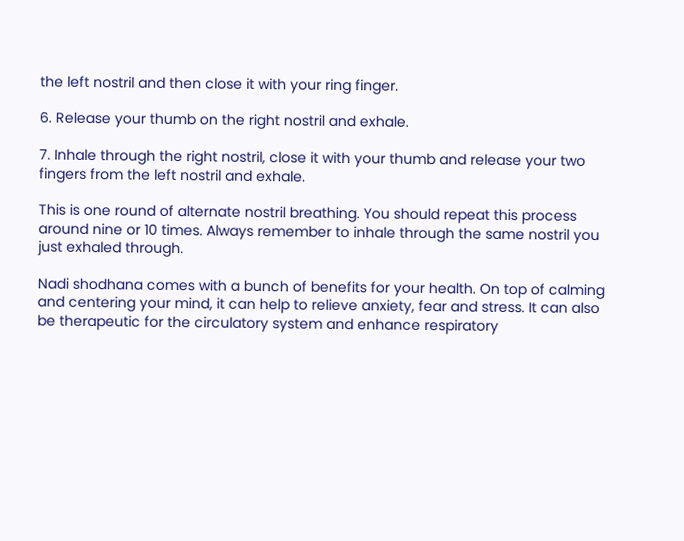the left nostril and then close it with your ring finger.

6. Release your thumb on the right nostril and exhale.

7. Inhale through the right nostril, close it with your thumb and release your two fingers from the left nostril and exhale.

This is one round of alternate nostril breathing. You should repeat this process around nine or 10 times. Always remember to inhale through the same nostril you just exhaled through.

Nadi shodhana comes with a bunch of benefits for your health. On top of calming and centering your mind, it can help to relieve anxiety, fear and stress. It can also be therapeutic for the circulatory system and enhance respiratory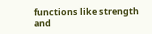functions like strength and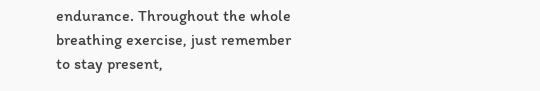endurance. Throughout the whole breathing exercise, just remember to stay present,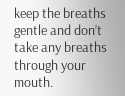keep the breaths gentle and don’t take any breaths through your mouth.